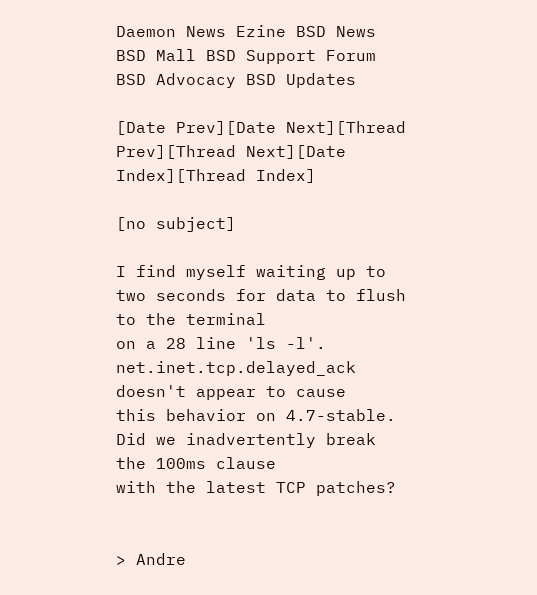Daemon News Ezine BSD News BSD Mall BSD Support Forum BSD Advocacy BSD Updates

[Date Prev][Date Next][Thread Prev][Thread Next][Date Index][Thread Index]

[no subject]

I find myself waiting up to two seconds for data to flush to the terminal
on a 28 line 'ls -l'.  net.inet.tcp.delayed_ack doesn't appear to cause
this behavior on 4.7-stable. Did we inadvertently break the 100ms clause
with the latest TCP patches?


> Andre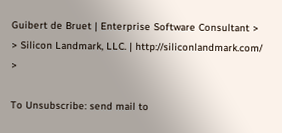Guibert de Bruet | Enterprise Software Consultant >
> Silicon Landmark, LLC. | http://siliconlandmark.com/    >

To Unsubscribe: send mail to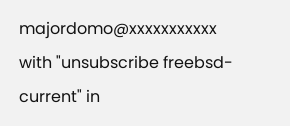majordomo@xxxxxxxxxxx
with "unsubscribe freebsd-current" in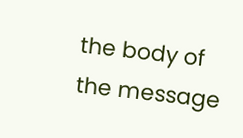the body of the message